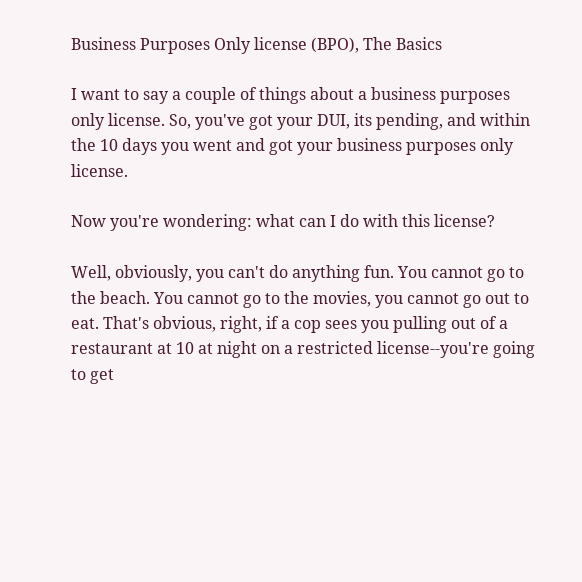Business Purposes Only license (BPO), The Basics

I want to say a couple of things about a business purposes only license. So, you've got your DUI, its pending, and within the 10 days you went and got your business purposes only license.

Now you're wondering: what can I do with this license?

Well, obviously, you can't do anything fun. You cannot go to the beach. You cannot go to the movies, you cannot go out to eat. That's obvious, right, if a cop sees you pulling out of a restaurant at 10 at night on a restricted license--you're going to get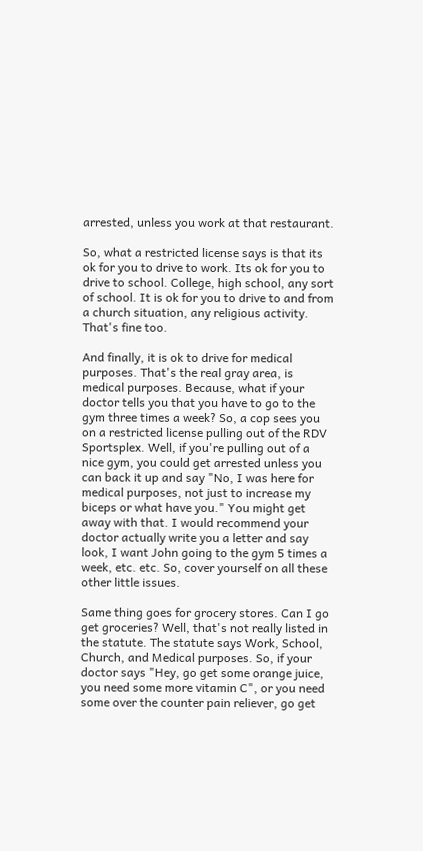arrested, unless you work at that restaurant.

So, what a restricted license says is that its ok for you to drive to work. Its ok for you to drive to school. College, high school, any sort of school. It is ok for you to drive to and from a church situation, any religious activity. That's fine too.

And finally, it is ok to drive for medical purposes. That's the real gray area, is medical purposes. Because, what if your doctor tells you that you have to go to the gym three times a week? So, a cop sees you on a restricted license pulling out of the RDV Sportsplex. Well, if you're pulling out of a nice gym, you could get arrested unless you can back it up and say "No, I was here for medical purposes, not just to increase my biceps or what have you." You might get away with that. I would recommend your doctor actually write you a letter and say look, I want John going to the gym 5 times a week, etc. etc. So, cover yourself on all these other little issues.

Same thing goes for grocery stores. Can I go get groceries? Well, that's not really listed in the statute. The statute says Work, School, Church, and Medical purposes. So, if your doctor says "Hey, go get some orange juice, you need some more vitamin C", or you need some over the counter pain reliever, go get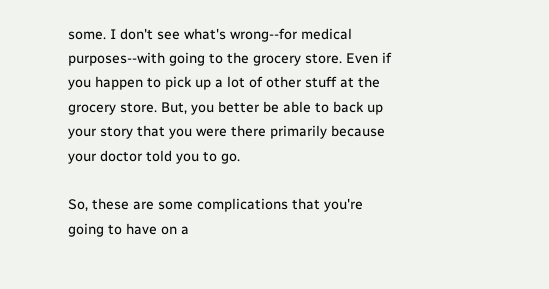some. I don't see what's wrong--for medical purposes--with going to the grocery store. Even if you happen to pick up a lot of other stuff at the grocery store. But, you better be able to back up your story that you were there primarily because your doctor told you to go.

So, these are some complications that you're going to have on a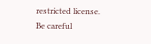restricted license. Be careful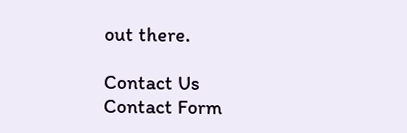out there.

Contact Us
Contact Form